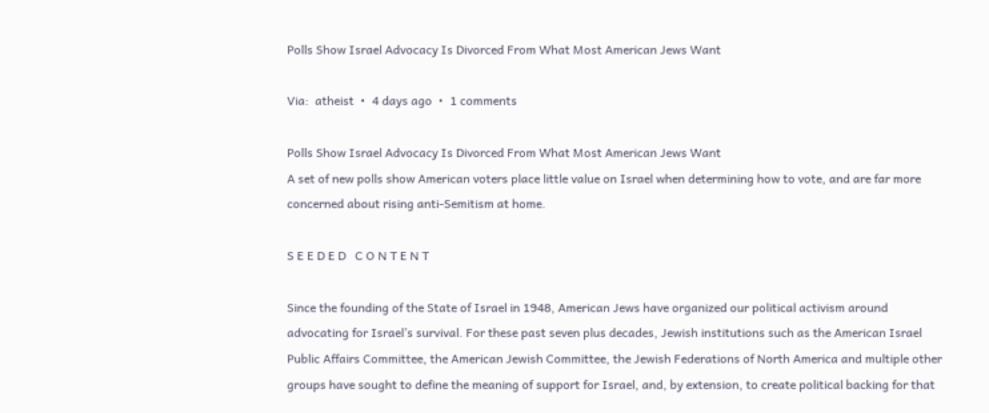Polls Show Israel Advocacy Is Divorced From What Most American Jews Want

Via:  atheist  •  4 days ago  •  1 comments

Polls Show Israel Advocacy Is Divorced From What Most American Jews Want
A set of new polls show American voters place little value on Israel when determining how to vote, and are far more concerned about rising anti-Semitism at home.

S E E D E D   C O N T E N T

Since the founding of the State of Israel in 1948, American Jews have organized our political activism around advocating for Israel’s survival. For these past seven plus decades, Jewish institutions such as the American Israel Public Affairs Committee, the American Jewish Committee, the Jewish Federations of North America and multiple other groups have sought to define the meaning of support for Israel, and, by extension, to create political backing for that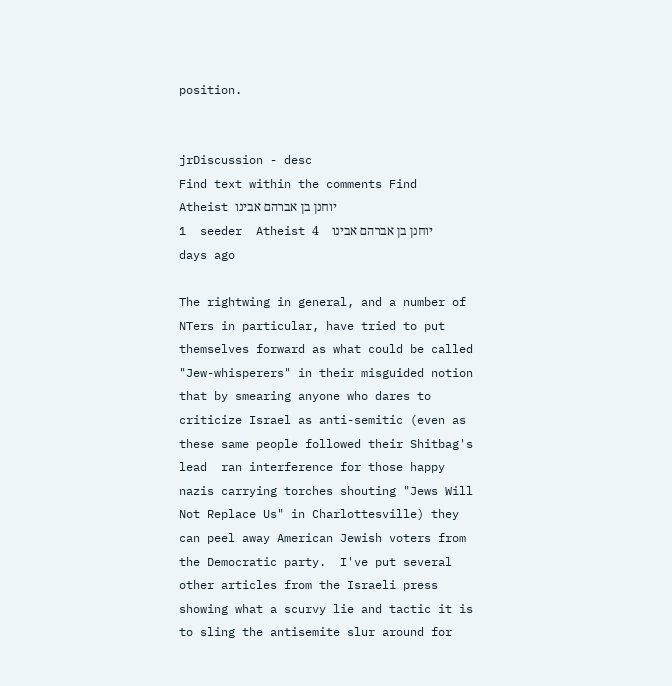position.


jrDiscussion - desc
Find text within the comments Find
Atheist יוחנן בן אברהם אבינו
1  seeder  Atheist יוחנן בן אברהם אבינו    4 days ago

The rightwing in general, and a number of NTers in particular, have tried to put  themselves forward as what could be called "Jew-whisperers" in their misguided notion that by smearing anyone who dares to criticize Israel as anti-semitic (even as these same people followed their Shitbag's lead  ran interference for those happy nazis carrying torches shouting "Jews Will Not Replace Us" in Charlottesville) they can peel away American Jewish voters from the Democratic party.  I've put several other articles from the Israeli press showing what a scurvy lie and tactic it is to sling the antisemite slur around for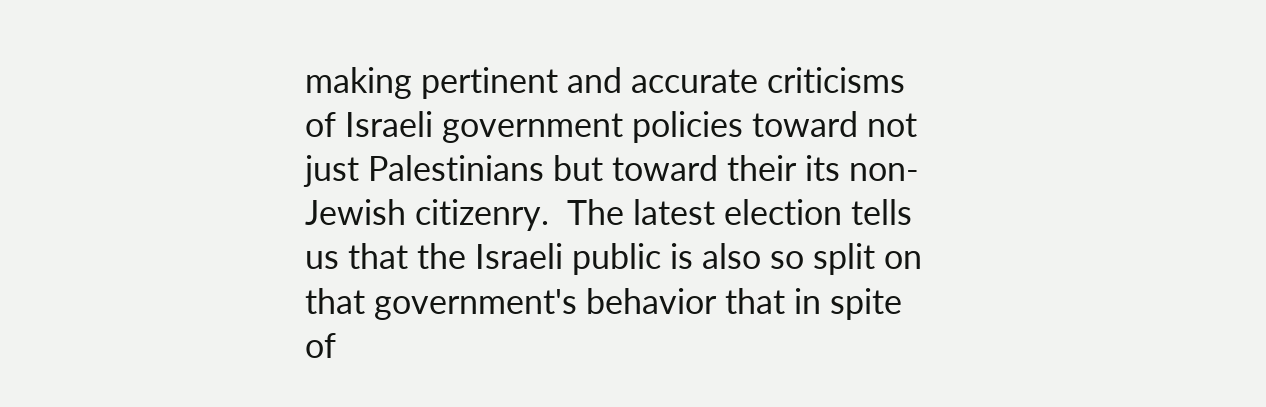making pertinent and accurate criticisms of Israeli government policies toward not just Palestinians but toward their its non-Jewish citizenry.  The latest election tells us that the Israeli public is also so split on that government's behavior that in spite of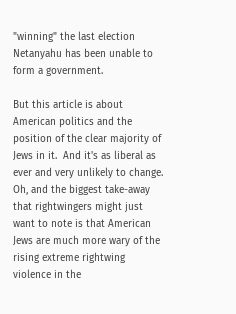"winning" the last election Netanyahu has been unable to form a government.

But this article is about American politics and the  position of the clear majority of Jews in it.  And it's as liberal as ever and very unlikely to change.  Oh, and the biggest take-away that rightwingers might just want to note is that American Jews are much more wary of the rising extreme rightwing violence in the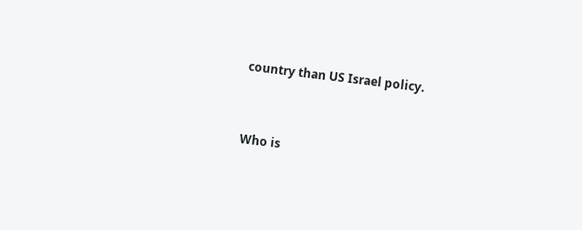country than US Israel policy.


Who is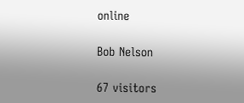online

Bob Nelson

67 visitors